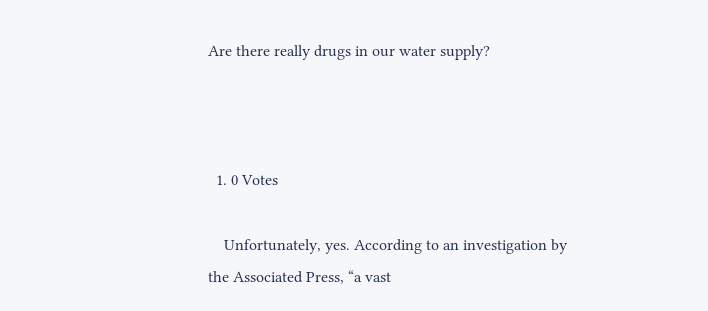Are there really drugs in our water supply?



  1. 0 Votes

    Unfortunately, yes. According to an investigation by the Associated Press, “a vast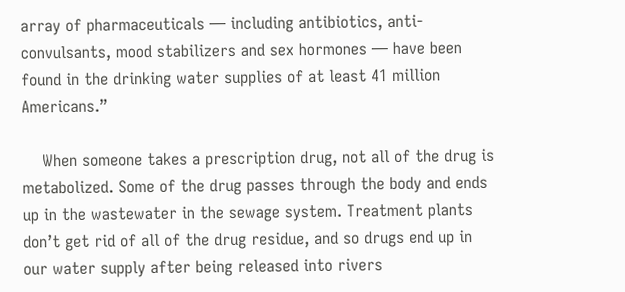array of pharmaceuticals — including antibiotics, anti-convulsants, mood stabilizers and sex hormones — have been found in the drinking water supplies of at least 41 million Americans.”

    When someone takes a prescription drug, not all of the drug is metabolized. Some of the drug passes through the body and ends up in the wastewater in the sewage system. Treatment plants don’t get rid of all of the drug residue, and so drugs end up in our water supply after being released into rivers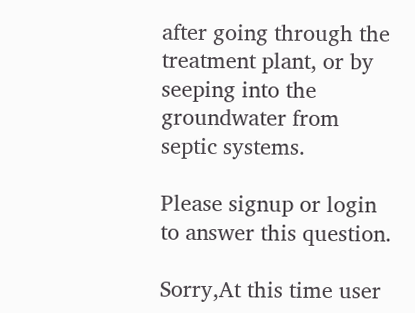after going through the treatment plant, or by seeping into the groundwater from septic systems.

Please signup or login to answer this question.

Sorry,At this time user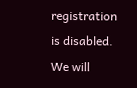registration is disabled. We will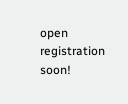open registration soon!